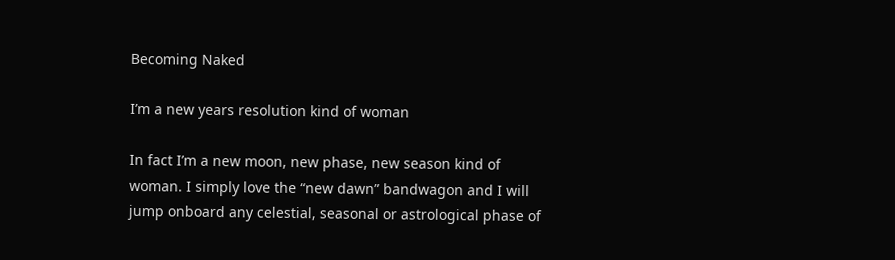Becoming Naked

I’m a new years resolution kind of woman

In fact I’m a new moon, new phase, new season kind of woman. I simply love the “new dawn” bandwagon and I will jump onboard any celestial, seasonal or astrological phase of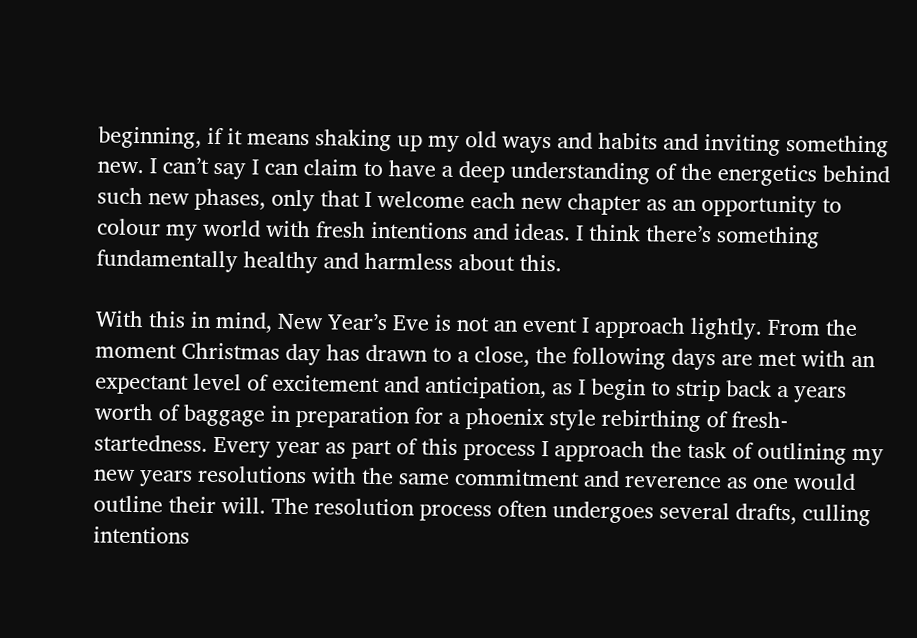beginning, if it means shaking up my old ways and habits and inviting something new. I can’t say I can claim to have a deep understanding of the energetics behind such new phases, only that I welcome each new chapter as an opportunity to colour my world with fresh intentions and ideas. I think there’s something fundamentally healthy and harmless about this.

With this in mind, New Year’s Eve is not an event I approach lightly. From the moment Christmas day has drawn to a close, the following days are met with an expectant level of excitement and anticipation, as I begin to strip back a years worth of baggage in preparation for a phoenix style rebirthing of fresh-startedness. Every year as part of this process I approach the task of outlining my new years resolutions with the same commitment and reverence as one would outline their will. The resolution process often undergoes several drafts, culling intentions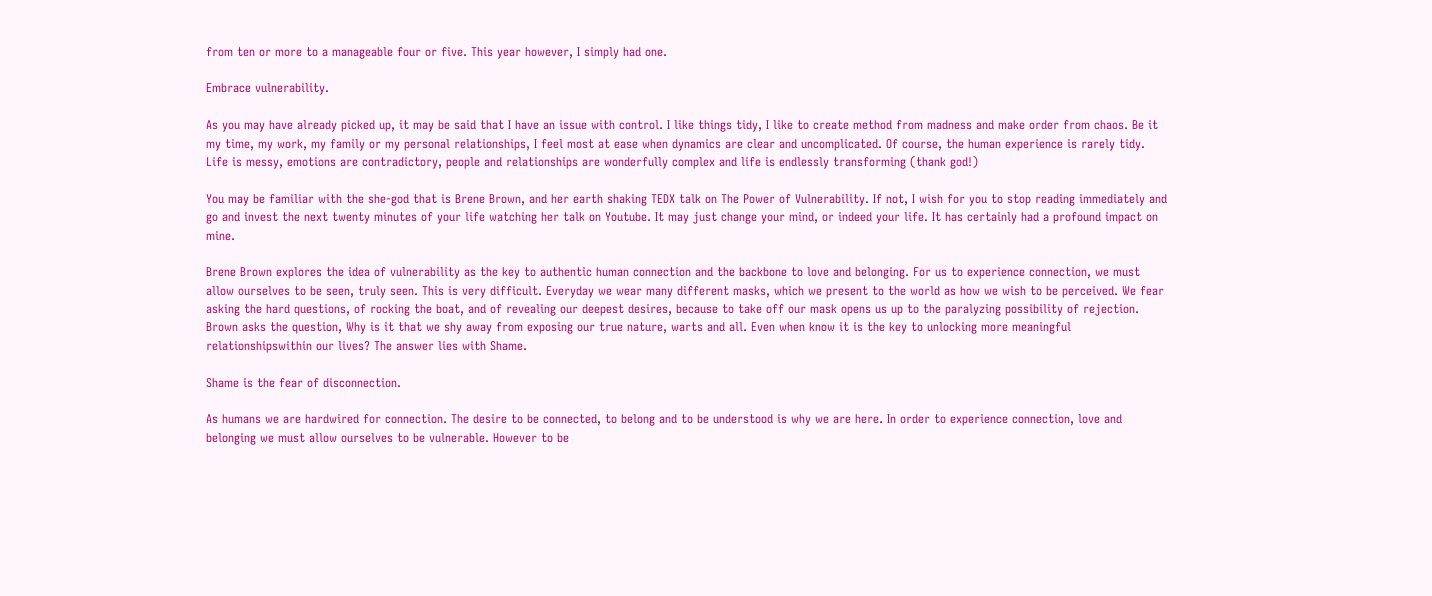from ten or more to a manageable four or five. This year however, I simply had one.

Embrace vulnerability.

As you may have already picked up, it may be said that I have an issue with control. I like things tidy, I like to create method from madness and make order from chaos. Be it my time, my work, my family or my personal relationships, I feel most at ease when dynamics are clear and uncomplicated. Of course, the human experience is rarely tidy. Life is messy, emotions are contradictory, people and relationships are wonderfully complex and life is endlessly transforming (thank god!)

You may be familiar with the she-god that is Brene Brown, and her earth shaking TEDX talk on The Power of Vulnerability. If not, I wish for you to stop reading immediately and go and invest the next twenty minutes of your life watching her talk on Youtube. It may just change your mind, or indeed your life. It has certainly had a profound impact on mine.

Brene Brown explores the idea of vulnerability as the key to authentic human connection and the backbone to love and belonging. For us to experience connection, we must allow ourselves to be seen, truly seen. This is very difficult. Everyday we wear many different masks, which we present to the world as how we wish to be perceived. We fear asking the hard questions, of rocking the boat, and of revealing our deepest desires, because to take off our mask opens us up to the paralyzing possibility of rejection. Brown asks the question, Why is it that we shy away from exposing our true nature, warts and all. Even when know it is the key to unlocking more meaningful relationshipswithin our lives? The answer lies with Shame.

Shame is the fear of disconnection.

As humans we are hardwired for connection. The desire to be connected, to belong and to be understood is why we are here. In order to experience connection, love and belonging we must allow ourselves to be vulnerable. However to be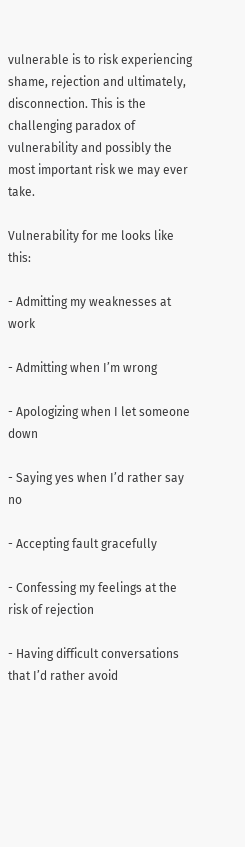vulnerable is to risk experiencing shame, rejection and ultimately, disconnection. This is the challenging paradox of vulnerability and possibly the most important risk we may ever take.

Vulnerability for me looks like this:

- Admitting my weaknesses at work

- Admitting when I’m wrong

- Apologizing when I let someone down

- Saying yes when I’d rather say no

- Accepting fault gracefully

- Confessing my feelings at the risk of rejection

- Having difficult conversations that I’d rather avoid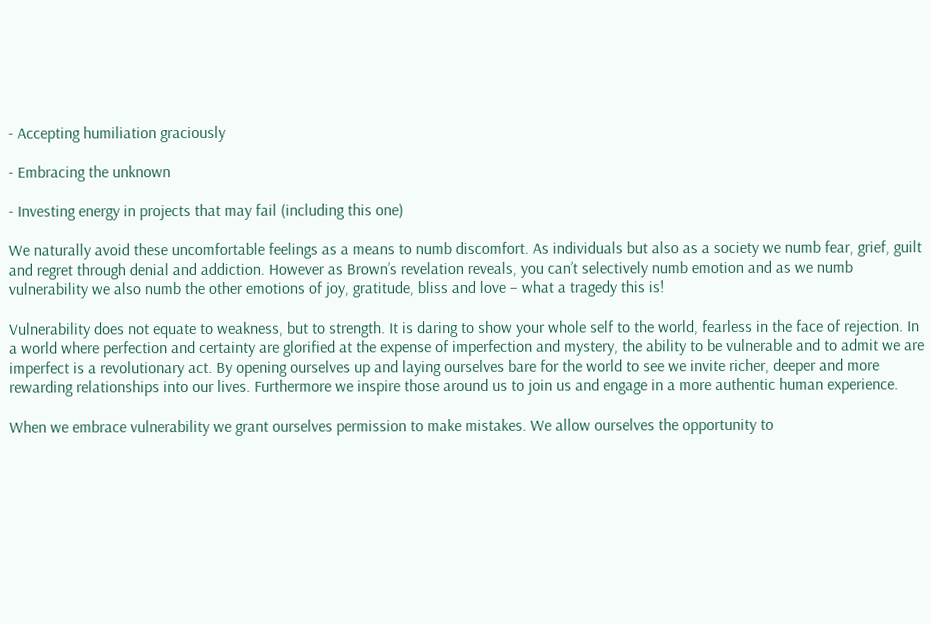- Accepting humiliation graciously

- Embracing the unknown

- Investing energy in projects that may fail (including this one)

We naturally avoid these uncomfortable feelings as a means to numb discomfort. As individuals but also as a society we numb fear, grief, guilt and regret through denial and addiction. However as Brown’s revelation reveals, you can’t selectively numb emotion and as we numb vulnerability we also numb the other emotions of joy, gratitude, bliss and love – what a tragedy this is!

Vulnerability does not equate to weakness, but to strength. It is daring to show your whole self to the world, fearless in the face of rejection. In a world where perfection and certainty are glorified at the expense of imperfection and mystery, the ability to be vulnerable and to admit we are imperfect is a revolutionary act. By opening ourselves up and laying ourselves bare for the world to see we invite richer, deeper and more rewarding relationships into our lives. Furthermore we inspire those around us to join us and engage in a more authentic human experience.

When we embrace vulnerability we grant ourselves permission to make mistakes. We allow ourselves the opportunity to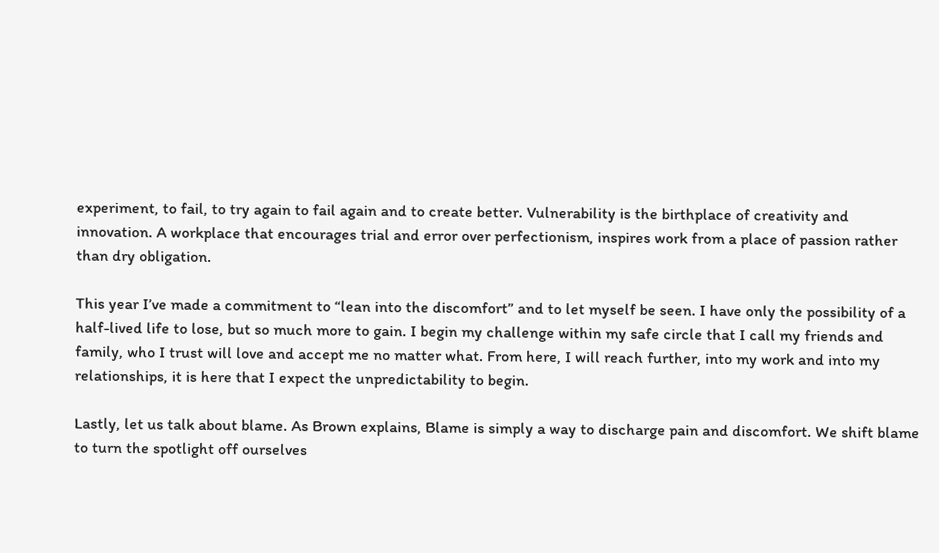experiment, to fail, to try again to fail again and to create better. Vulnerability is the birthplace of creativity and innovation. A workplace that encourages trial and error over perfectionism, inspires work from a place of passion rather than dry obligation.

This year I’ve made a commitment to “lean into the discomfort” and to let myself be seen. I have only the possibility of a half-lived life to lose, but so much more to gain. I begin my challenge within my safe circle that I call my friends and family, who I trust will love and accept me no matter what. From here, I will reach further, into my work and into my relationships, it is here that I expect the unpredictability to begin.

Lastly, let us talk about blame. As Brown explains, Blame is simply a way to discharge pain and discomfort. We shift blame to turn the spotlight off ourselves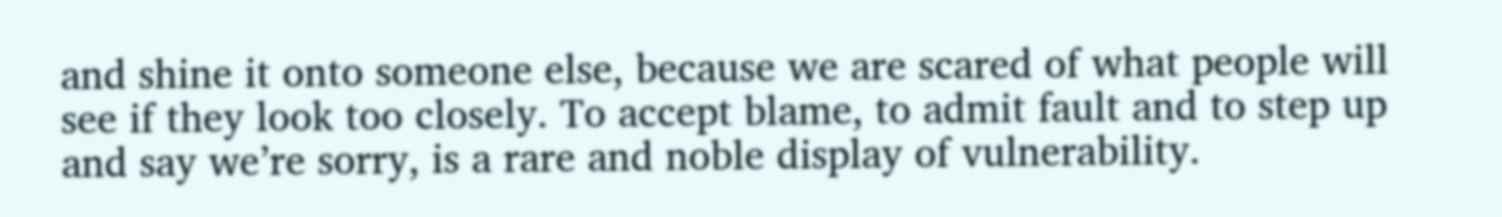and shine it onto someone else, because we are scared of what people will see if they look too closely. To accept blame, to admit fault and to step up and say we’re sorry, is a rare and noble display of vulnerability.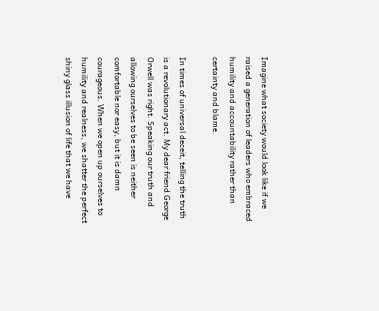Imagine what society would look like if we raised a generation of leaders who embraced humility and accountability rather than certainty and blame.

In times of universal deceit, telling the truth is a revolutionary act. My dear friend George Orwell was right. Speaking our truth and allowing ourselves to be seen is neither comfortable nor easy, but it is damn courageous. When we open up ourselves to humility and realness, we shatter the perfect shiny glass illusion of life that we have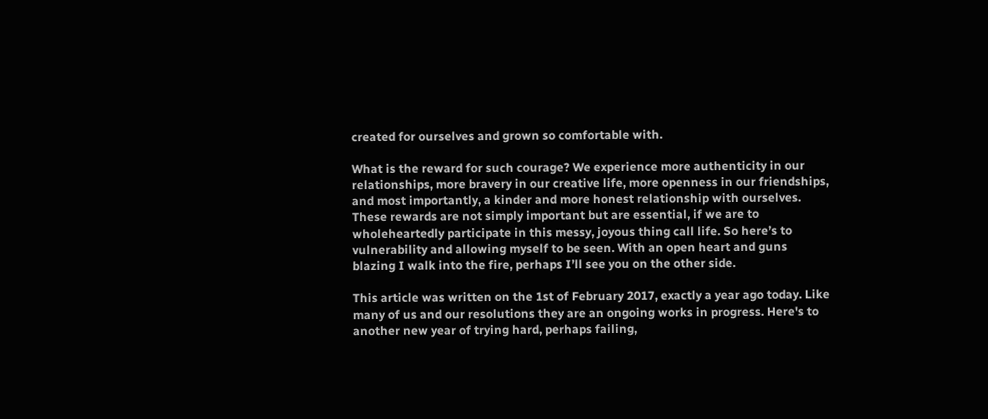created for ourselves and grown so comfortable with.

What is the reward for such courage? We experience more authenticity in our relationships, more bravery in our creative life, more openness in our friendships, and most importantly, a kinder and more honest relationship with ourselves. These rewards are not simply important but are essential, if we are to wholeheartedly participate in this messy, joyous thing call life. So here’s to vulnerability and allowing myself to be seen. With an open heart and guns blazing I walk into the fire, perhaps I’ll see you on the other side.

This article was written on the 1st of February 2017, exactly a year ago today. Like many of us and our resolutions they are an ongoing works in progress. Here's to another new year of trying hard, perhaps failing,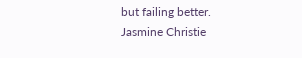but failing better.
Jasmine Christie